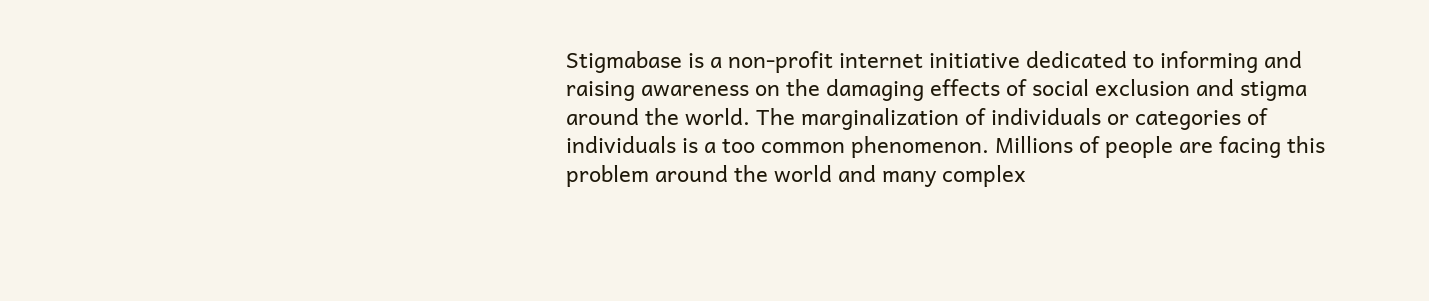Stigmabase is a non-profit internet initiative dedicated to informing and raising awareness on the damaging effects of social exclusion and stigma around the world. The marginalization of individuals or categories of individuals is a too common phenomenon. Millions of people are facing this problem around the world and many complex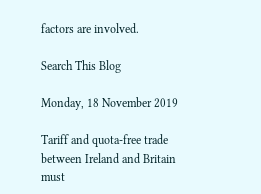factors are involved.

Search This Blog

Monday, 18 November 2019

Tariff and quota-free trade between Ireland and Britain must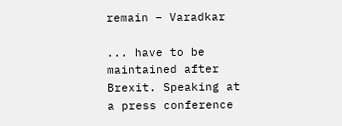remain – Varadkar

... have to be maintained after Brexit. Speaking at a press conference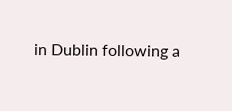in Dublin following a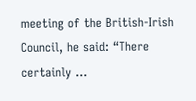meeting of the British-Irish Council, he said: “There certainly ...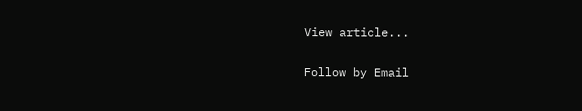View article...

Follow by Email